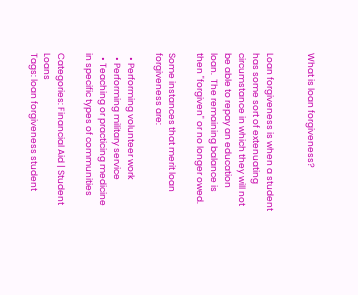What is loan forgiveness?


Loan forgiveness is when a student has some sort of extenuating circumstance in which they will not be able to repay an education loan.  The remaining balance is then "forgiven" or no longer owed.

Some instances that merit loan forgiveness are:

  • Performing volunteer work
  • Performing military service
  • Teaching or practicing medicine in specific types of communities

Categories: Financial Aid | Student Loans
Tags: loan forgiveness student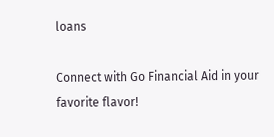loans

Connect with Go Financial Aid in your favorite flavor!